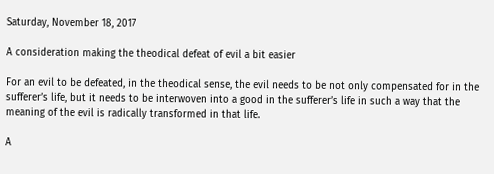Saturday, November 18, 2017

A consideration making the theodical defeat of evil a bit easier

For an evil to be defeated, in the theodical sense, the evil needs to be not only compensated for in the sufferer’s life, but it needs to be interwoven into a good in the sufferer’s life in such a way that the meaning of the evil is radically transformed in that life.

A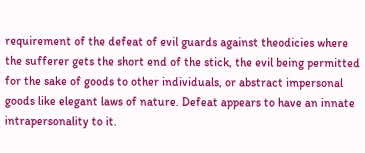requirement of the defeat of evil guards against theodicies where the sufferer gets the short end of the stick, the evil being permitted for the sake of goods to other individuals, or abstract impersonal goods like elegant laws of nature. Defeat appears to have an innate intrapersonality to it.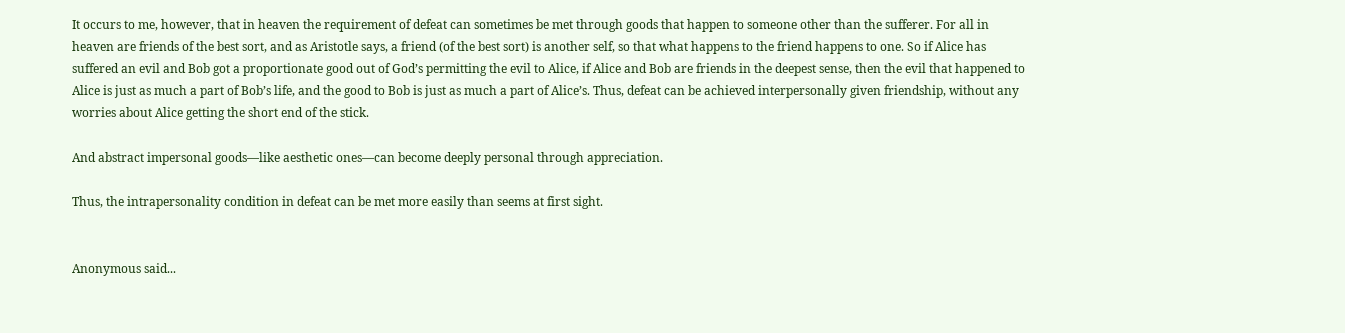It occurs to me, however, that in heaven the requirement of defeat can sometimes be met through goods that happen to someone other than the sufferer. For all in heaven are friends of the best sort, and as Aristotle says, a friend (of the best sort) is another self, so that what happens to the friend happens to one. So if Alice has suffered an evil and Bob got a proportionate good out of God’s permitting the evil to Alice, if Alice and Bob are friends in the deepest sense, then the evil that happened to Alice is just as much a part of Bob’s life, and the good to Bob is just as much a part of Alice’s. Thus, defeat can be achieved interpersonally given friendship, without any worries about Alice getting the short end of the stick.

And abstract impersonal goods—like aesthetic ones—can become deeply personal through appreciation.

Thus, the intrapersonality condition in defeat can be met more easily than seems at first sight.


Anonymous said...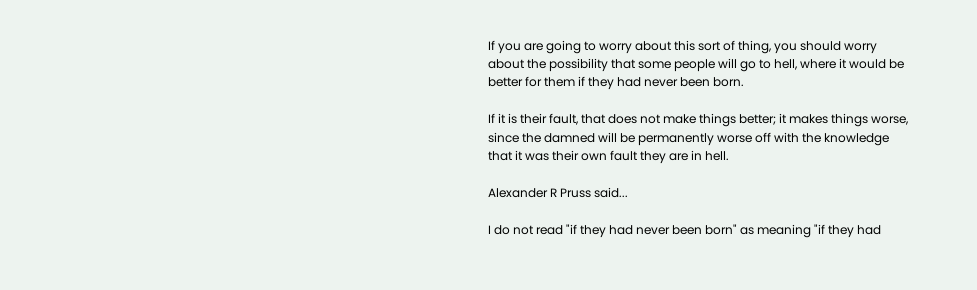If you are going to worry about this sort of thing, you should worry about the possibility that some people will go to hell, where it would be better for them if they had never been born.

If it is their fault, that does not make things better; it makes things worse, since the damned will be permanently worse off with the knowledge that it was their own fault they are in hell.

Alexander R Pruss said...

I do not read "if they had never been born" as meaning "if they had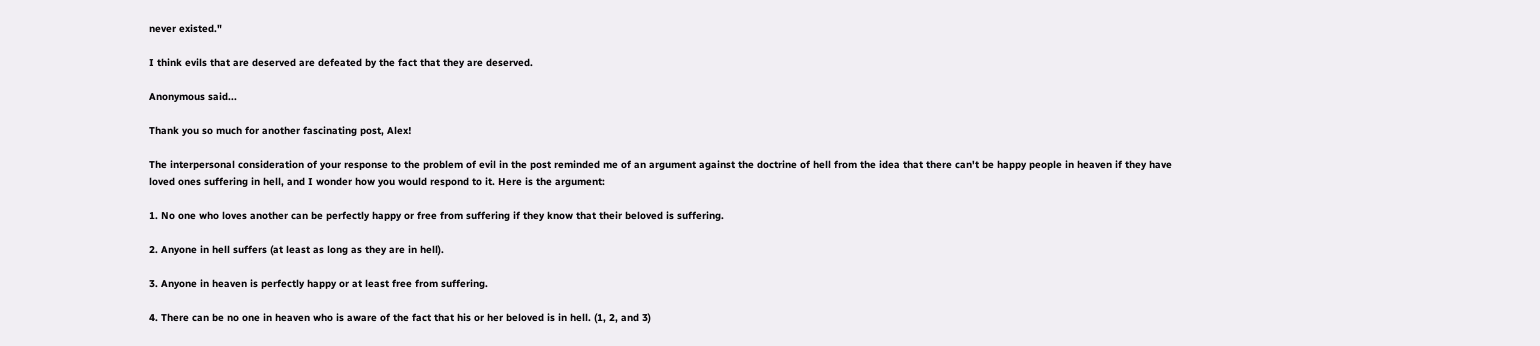never existed."

I think evils that are deserved are defeated by the fact that they are deserved.

Anonymous said...

Thank you so much for another fascinating post, Alex!

The interpersonal consideration of your response to the problem of evil in the post reminded me of an argument against the doctrine of hell from the idea that there can't be happy people in heaven if they have loved ones suffering in hell, and I wonder how you would respond to it. Here is the argument:

1. No one who loves another can be perfectly happy or free from suffering if they know that their beloved is suffering.

2. Anyone in hell suffers (at least as long as they are in hell).

3. Anyone in heaven is perfectly happy or at least free from suffering.

4. There can be no one in heaven who is aware of the fact that his or her beloved is in hell. (1, 2, and 3)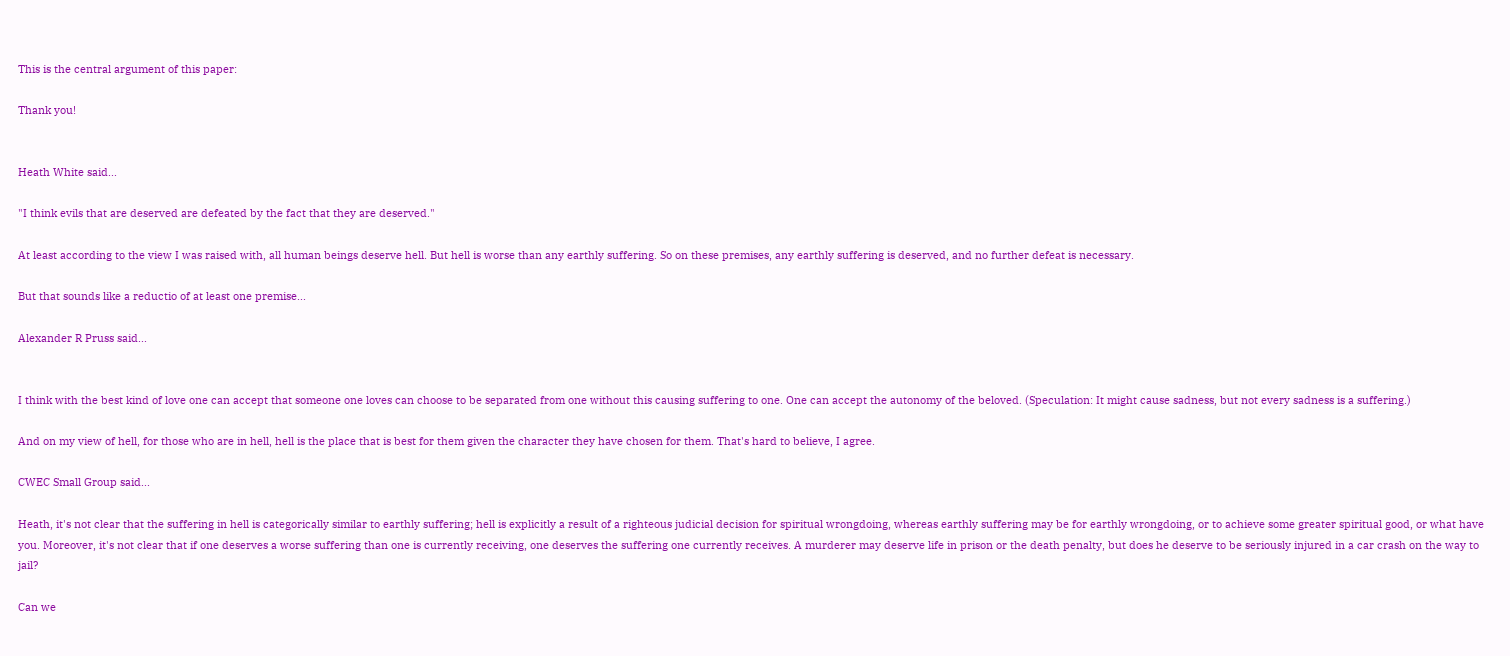This is the central argument of this paper:

Thank you!


Heath White said...

"I think evils that are deserved are defeated by the fact that they are deserved."

At least according to the view I was raised with, all human beings deserve hell. But hell is worse than any earthly suffering. So on these premises, any earthly suffering is deserved, and no further defeat is necessary.

But that sounds like a reductio of at least one premise...

Alexander R Pruss said...


I think with the best kind of love one can accept that someone one loves can choose to be separated from one without this causing suffering to one. One can accept the autonomy of the beloved. (Speculation: It might cause sadness, but not every sadness is a suffering.)

And on my view of hell, for those who are in hell, hell is the place that is best for them given the character they have chosen for them. That's hard to believe, I agree.

CWEC Small Group said...

Heath, it's not clear that the suffering in hell is categorically similar to earthly suffering; hell is explicitly a result of a righteous judicial decision for spiritual wrongdoing, whereas earthly suffering may be for earthly wrongdoing, or to achieve some greater spiritual good, or what have you. Moreover, it's not clear that if one deserves a worse suffering than one is currently receiving, one deserves the suffering one currently receives. A murderer may deserve life in prison or the death penalty, but does he deserve to be seriously injured in a car crash on the way to jail?

Can we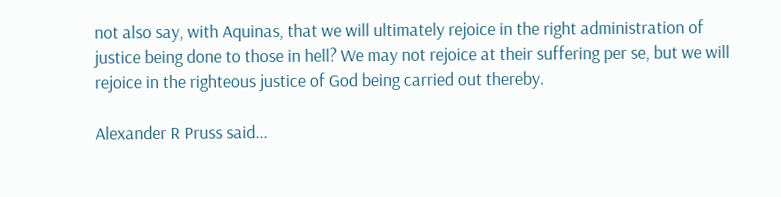not also say, with Aquinas, that we will ultimately rejoice in the right administration of justice being done to those in hell? We may not rejoice at their suffering per se, but we will rejoice in the righteous justice of God being carried out thereby.

Alexander R Pruss said...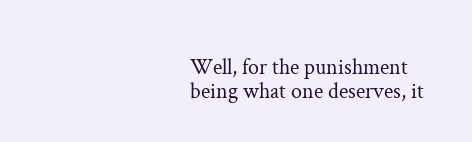Well, for the punishment being what one deserves, it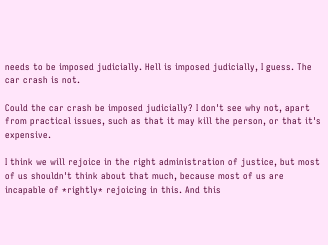needs to be imposed judicially. Hell is imposed judicially, I guess. The car crash is not.

Could the car crash be imposed judicially? I don't see why not, apart from practical issues, such as that it may kill the person, or that it's expensive.

I think we will rejoice in the right administration of justice, but most of us shouldn't think about that much, because most of us are incapable of *rightly* rejoicing in this. And this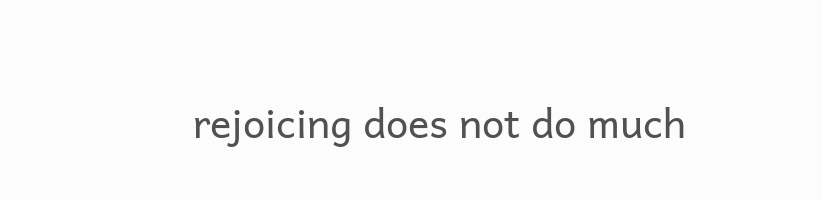rejoicing does not do much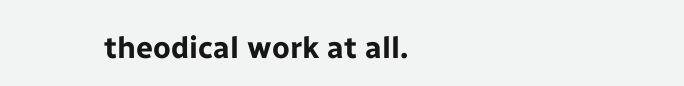theodical work at all.